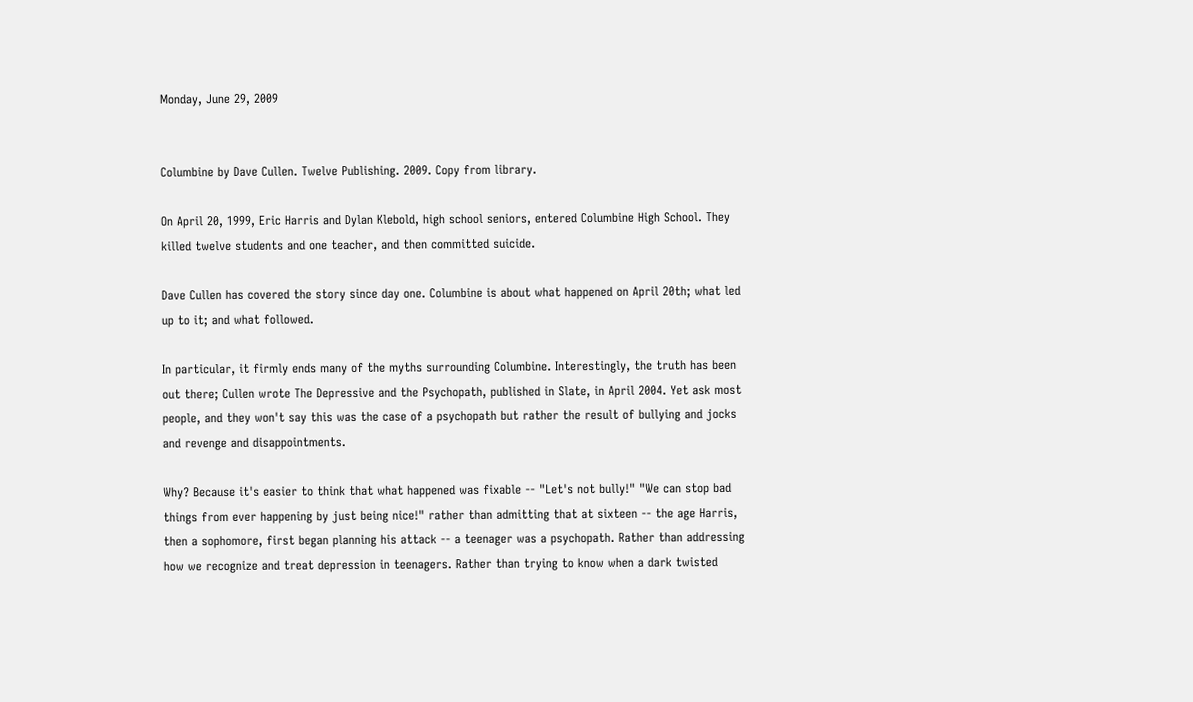Monday, June 29, 2009


Columbine by Dave Cullen. Twelve Publishing. 2009. Copy from library.

On April 20, 1999, Eric Harris and Dylan Klebold, high school seniors, entered Columbine High School. They killed twelve students and one teacher, and then committed suicide.

Dave Cullen has covered the story since day one. Columbine is about what happened on April 20th; what led up to it; and what followed.

In particular, it firmly ends many of the myths surrounding Columbine. Interestingly, the truth has been out there; Cullen wrote The Depressive and the Psychopath, published in Slate, in April 2004. Yet ask most people, and they won't say this was the case of a psychopath but rather the result of bullying and jocks and revenge and disappointments.

Why? Because it's easier to think that what happened was fixable -- "Let's not bully!" "We can stop bad things from ever happening by just being nice!" rather than admitting that at sixteen -- the age Harris, then a sophomore, first began planning his attack -- a teenager was a psychopath. Rather than addressing how we recognize and treat depression in teenagers. Rather than trying to know when a dark twisted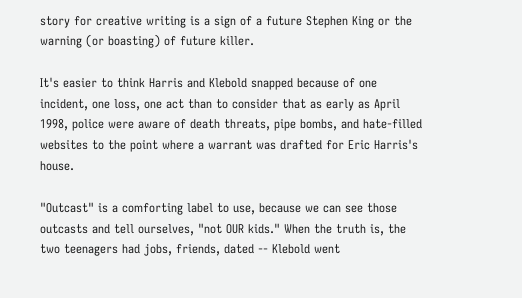story for creative writing is a sign of a future Stephen King or the warning (or boasting) of future killer.

It's easier to think Harris and Klebold snapped because of one incident, one loss, one act than to consider that as early as April 1998, police were aware of death threats, pipe bombs, and hate-filled websites to the point where a warrant was drafted for Eric Harris's house.

"Outcast" is a comforting label to use, because we can see those outcasts and tell ourselves, "not OUR kids." When the truth is, the two teenagers had jobs, friends, dated -- Klebold went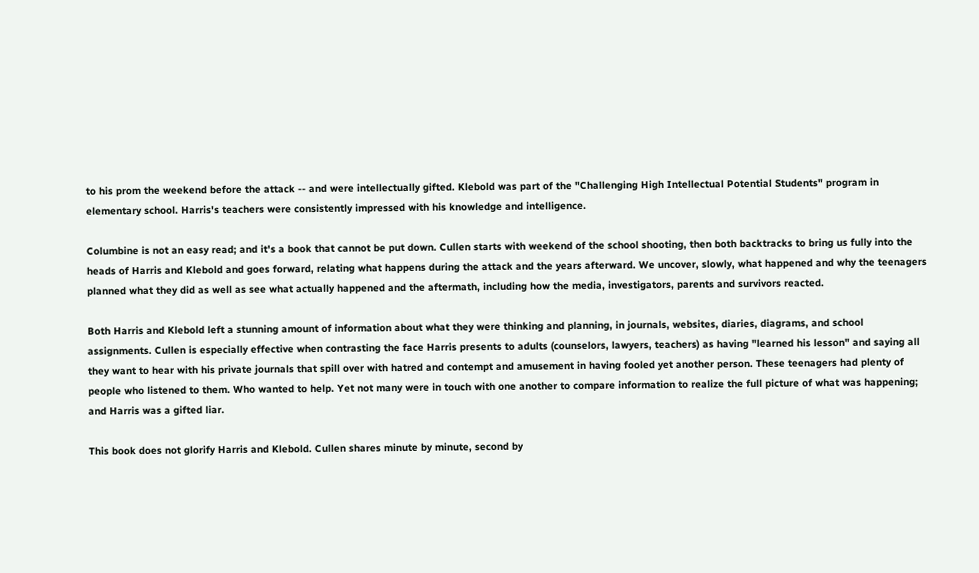to his prom the weekend before the attack -- and were intellectually gifted. Klebold was part of the "Challenging High Intellectual Potential Students" program in elementary school. Harris's teachers were consistently impressed with his knowledge and intelligence.

Columbine is not an easy read; and it's a book that cannot be put down. Cullen starts with weekend of the school shooting, then both backtracks to bring us fully into the heads of Harris and Klebold and goes forward, relating what happens during the attack and the years afterward. We uncover, slowly, what happened and why the teenagers planned what they did as well as see what actually happened and the aftermath, including how the media, investigators, parents and survivors reacted.

Both Harris and Klebold left a stunning amount of information about what they were thinking and planning, in journals, websites, diaries, diagrams, and school assignments. Cullen is especially effective when contrasting the face Harris presents to adults (counselors, lawyers, teachers) as having "learned his lesson" and saying all they want to hear with his private journals that spill over with hatred and contempt and amusement in having fooled yet another person. These teenagers had plenty of people who listened to them. Who wanted to help. Yet not many were in touch with one another to compare information to realize the full picture of what was happening; and Harris was a gifted liar.

This book does not glorify Harris and Klebold. Cullen shares minute by minute, second by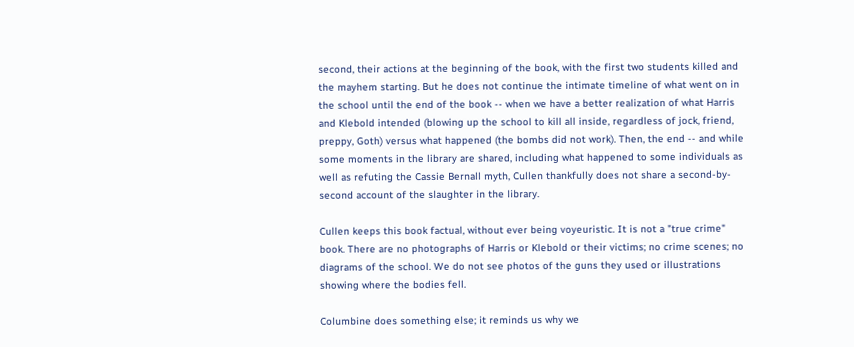second, their actions at the beginning of the book, with the first two students killed and the mayhem starting. But he does not continue the intimate timeline of what went on in the school until the end of the book -- when we have a better realization of what Harris and Klebold intended (blowing up the school to kill all inside, regardless of jock, friend, preppy, Goth) versus what happened (the bombs did not work). Then, the end -- and while some moments in the library are shared, including what happened to some individuals as well as refuting the Cassie Bernall myth, Cullen thankfully does not share a second-by-second account of the slaughter in the library.

Cullen keeps this book factual, without ever being voyeuristic. It is not a "true crime" book. There are no photographs of Harris or Klebold or their victims; no crime scenes; no diagrams of the school. We do not see photos of the guns they used or illustrations showing where the bodies fell.

Columbine does something else; it reminds us why we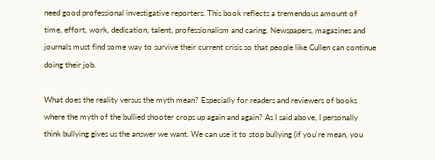need good professional investigative reporters. This book reflects a tremendous amount of time, effort, work, dedication, talent, professionalism and caring. Newspapers, magazines and journals must find some way to survive their current crisis so that people like Cullen can continue doing their job.

What does the reality versus the myth mean? Especially for readers and reviewers of books where the myth of the bullied shooter crops up again and again? As I said above, I personally think bullying gives us the answer we want. We can use it to stop bullying (if you're mean, you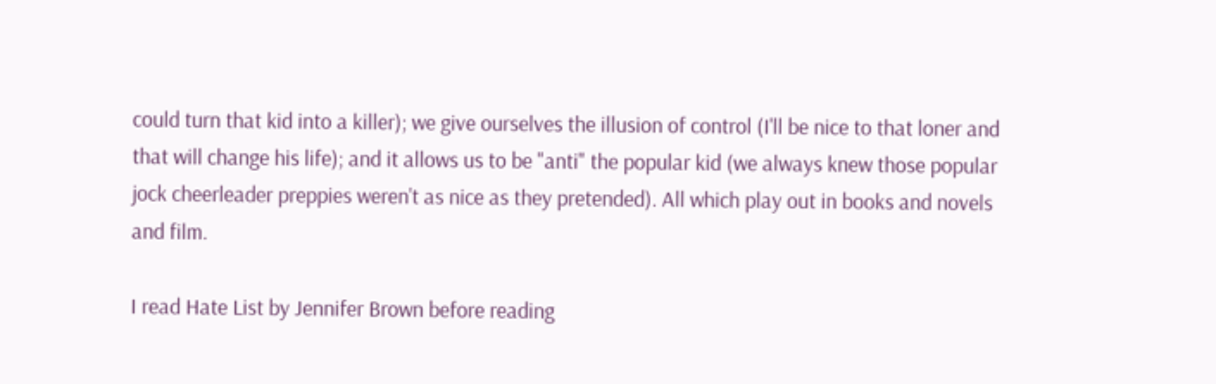could turn that kid into a killer); we give ourselves the illusion of control (I'll be nice to that loner and that will change his life); and it allows us to be "anti" the popular kid (we always knew those popular jock cheerleader preppies weren't as nice as they pretended). All which play out in books and novels and film.

I read Hate List by Jennifer Brown before reading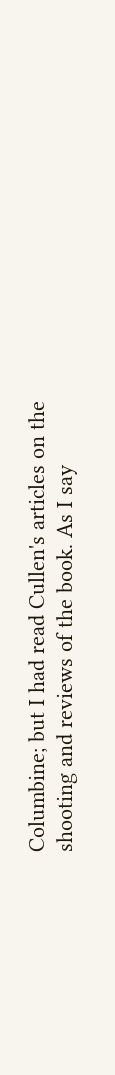Columbine; but I had read Cullen's articles on the shooting and reviews of the book. As I say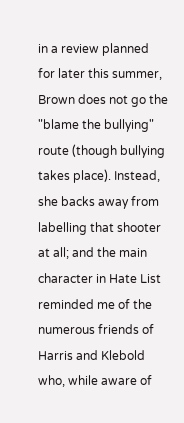in a review planned for later this summer, Brown does not go the "blame the bullying" route (though bullying takes place). Instead, she backs away from labelling that shooter at all; and the main character in Hate List reminded me of the numerous friends of Harris and Klebold who, while aware of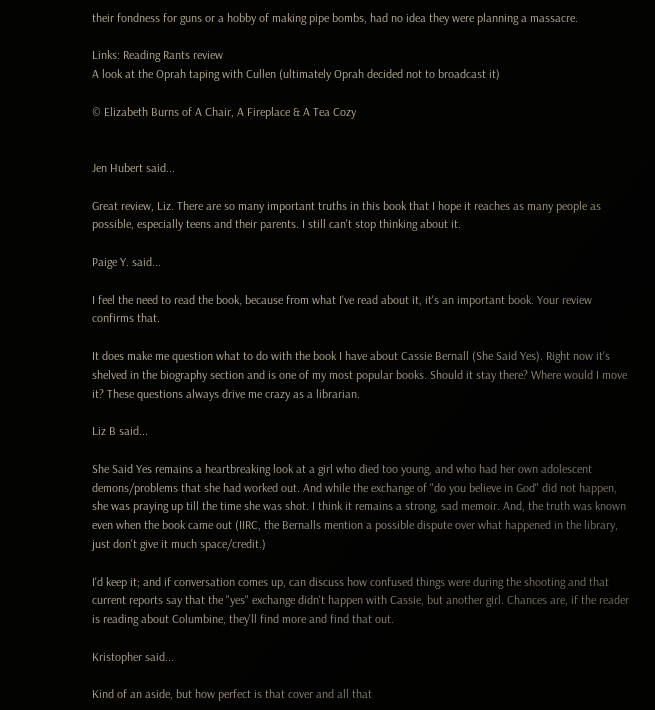their fondness for guns or a hobby of making pipe bombs, had no idea they were planning a massacre.

Links: Reading Rants review
A look at the Oprah taping with Cullen (ultimately Oprah decided not to broadcast it)

© Elizabeth Burns of A Chair, A Fireplace & A Tea Cozy


Jen Hubert said...

Great review, Liz. There are so many important truths in this book that I hope it reaches as many people as possible, especially teens and their parents. I still can't stop thinking about it.

Paige Y. said...

I feel the need to read the book, because from what I've read about it, it's an important book. Your review confirms that.

It does make me question what to do with the book I have about Cassie Bernall (She Said Yes). Right now it's shelved in the biography section and is one of my most popular books. Should it stay there? Where would I move it? These questions always drive me crazy as a librarian.

Liz B said...

She Said Yes remains a heartbreaking look at a girl who died too young, and who had her own adolescent demons/problems that she had worked out. And while the exchange of "do you believe in God" did not happen, she was praying up till the time she was shot. I think it remains a strong, sad memoir. And, the truth was known even when the book came out (IIRC, the Bernalls mention a possible dispute over what happened in the library, just don't give it much space/credit.)

I'd keep it; and if conversation comes up, can discuss how confused things were during the shooting and that current reports say that the "yes" exchange didn't happen with Cassie, but another girl. Chances are, if the reader is reading about Columbine, they'll find more and find that out.

Kristopher said...

Kind of an aside, but how perfect is that cover and all that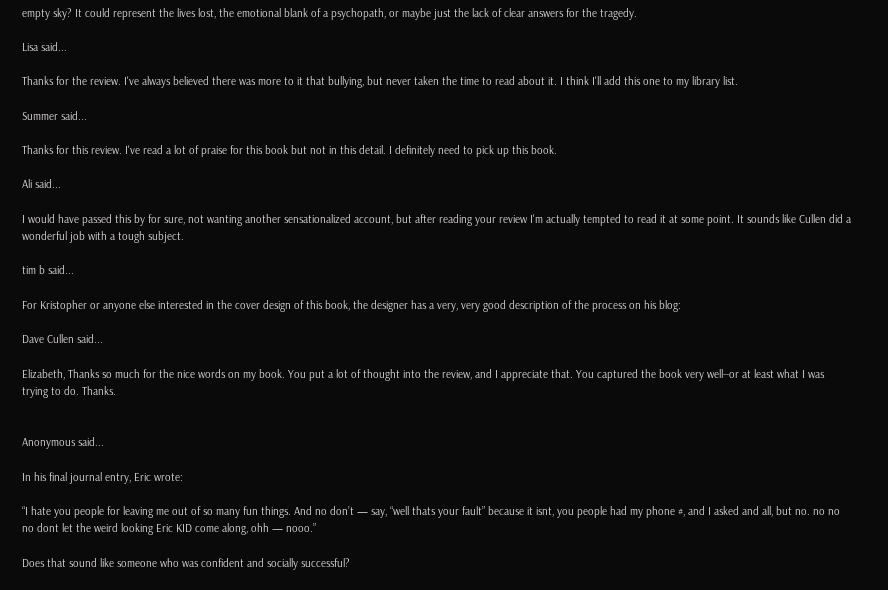empty sky? It could represent the lives lost, the emotional blank of a psychopath, or maybe just the lack of clear answers for the tragedy.

Lisa said...

Thanks for the review. I've always believed there was more to it that bullying, but never taken the time to read about it. I think I'll add this one to my library list.

Summer said...

Thanks for this review. I've read a lot of praise for this book but not in this detail. I definitely need to pick up this book.

Ali said...

I would have passed this by for sure, not wanting another sensationalized account, but after reading your review I'm actually tempted to read it at some point. It sounds like Cullen did a wonderful job with a tough subject.

tim b said...

For Kristopher or anyone else interested in the cover design of this book, the designer has a very, very good description of the process on his blog:

Dave Cullen said...

Elizabeth, Thanks so much for the nice words on my book. You put a lot of thought into the review, and I appreciate that. You captured the book very well--or at least what I was trying to do. Thanks.


Anonymous said...

In his final journal entry, Eric wrote:

“I hate you people for leaving me out of so many fun things. And no don’t — say, “well thats your fault” because it isnt, you people had my phone #, and I asked and all, but no. no no no dont let the weird looking Eric KID come along, ohh — nooo.”

Does that sound like someone who was confident and socially successful?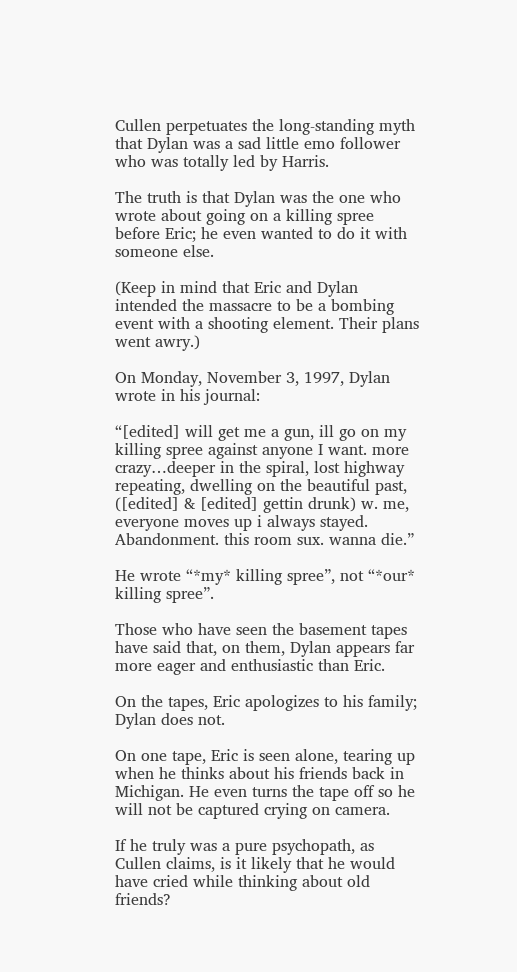Cullen perpetuates the long-standing myth that Dylan was a sad little emo follower who was totally led by Harris.

The truth is that Dylan was the one who wrote about going on a killing spree before Eric; he even wanted to do it with someone else.

(Keep in mind that Eric and Dylan intended the massacre to be a bombing event with a shooting element. Their plans went awry.)

On Monday, November 3, 1997, Dylan wrote in his journal:

“[edited] will get me a gun, ill go on my killing spree against anyone I want. more crazy…deeper in the spiral, lost highway repeating, dwelling on the beautiful past, ([edited] & [edited] gettin drunk) w. me, everyone moves up i always stayed. Abandonment. this room sux. wanna die.”

He wrote “*my* killing spree”, not “*our* killing spree”.

Those who have seen the basement tapes have said that, on them, Dylan appears far more eager and enthusiastic than Eric.

On the tapes, Eric apologizes to his family; Dylan does not.

On one tape, Eric is seen alone, tearing up when he thinks about his friends back in Michigan. He even turns the tape off so he will not be captured crying on camera.

If he truly was a pure psychopath, as Cullen claims, is it likely that he would have cried while thinking about old friends?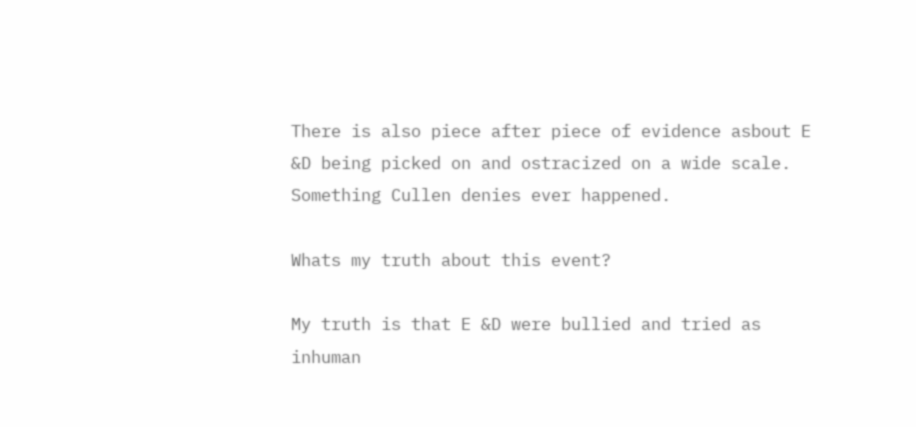There is also piece after piece of evidence asbout E &D being picked on and ostracized on a wide scale. Something Cullen denies ever happened.

Whats my truth about this event?

My truth is that E &D were bullied and tried as inhuman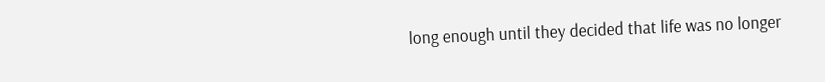long enough until they decided that life was no longer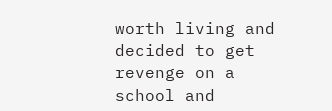worth living and decided to get revenge on a school and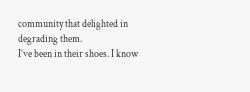community that delighted in degrading them.
I’ve been in their shoes. I know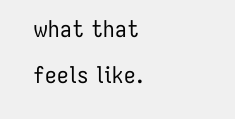what that feels like.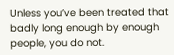Unless you’ve been treated that badly long enough by enough people, you do not.